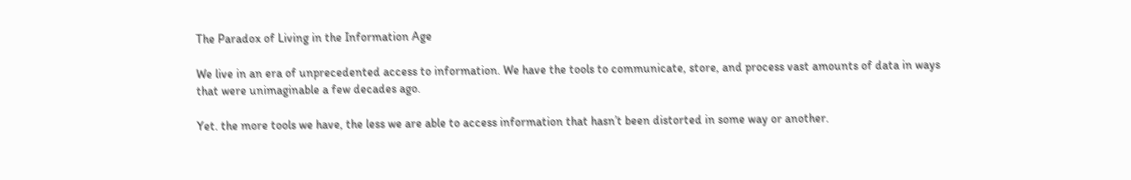The Paradox of Living in the Information Age

We live in an era of unprecedented access to information. We have the tools to communicate, store, and process vast amounts of data in ways that were unimaginable a few decades ago.

Yet. the more tools we have, the less we are able to access information that hasn’t been distorted in some way or another.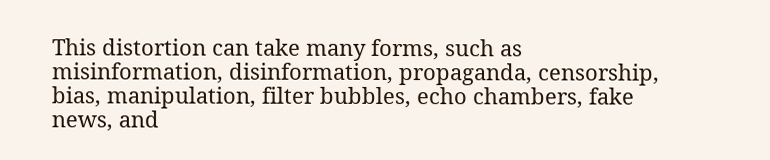This distortion can take many forms, such as misinformation, disinformation, propaganda, censorship, bias, manipulation, filter bubbles, echo chambers, fake news, and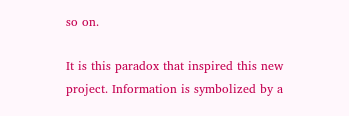so on.

It is this paradox that inspired this new project. Information is symbolized by a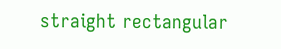straight rectangular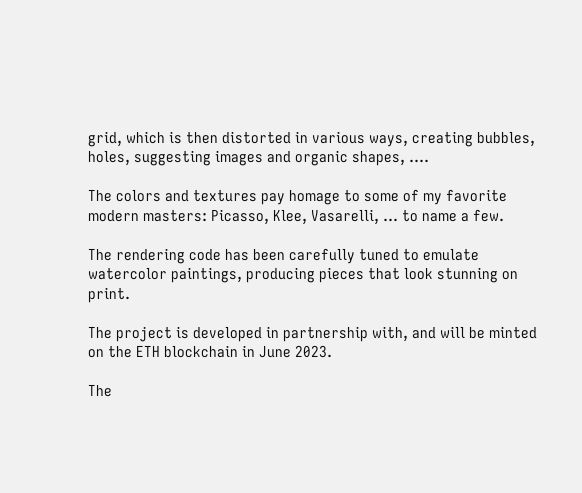grid, which is then distorted in various ways, creating bubbles, holes, suggesting images and organic shapes, ….

The colors and textures pay homage to some of my favorite modern masters: Picasso, Klee, Vasarelli, … to name a few.

The rendering code has been carefully tuned to emulate watercolor paintings, producing pieces that look stunning on print.

The project is developed in partnership with, and will be minted on the ETH blockchain in June 2023.

The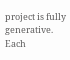project is fully generative. Each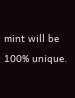mint will be 100% unique.